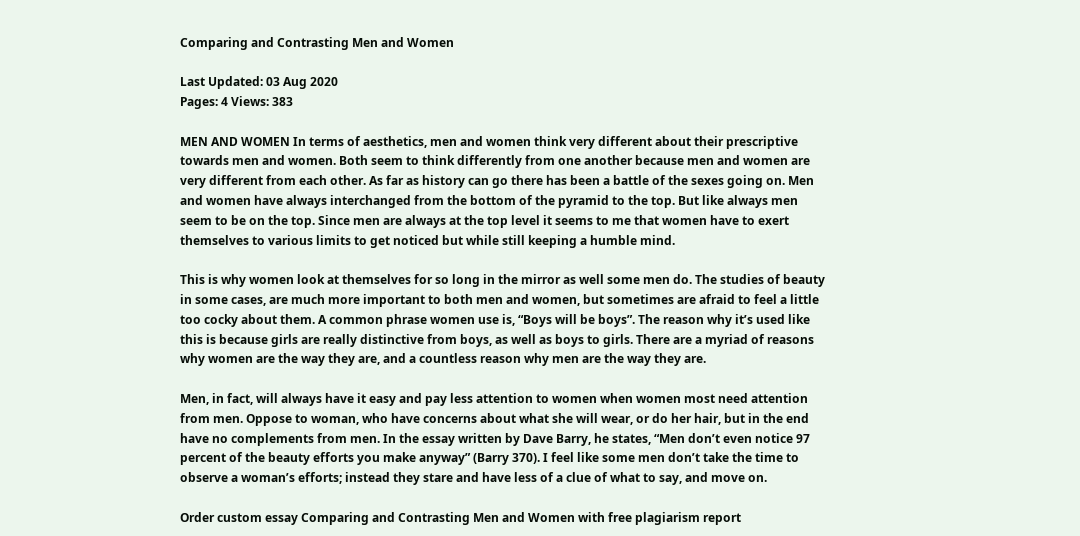Comparing and Contrasting Men and Women

Last Updated: 03 Aug 2020
Pages: 4 Views: 383

MEN AND WOMEN In terms of aesthetics, men and women think very different about their prescriptive towards men and women. Both seem to think differently from one another because men and women are very different from each other. As far as history can go there has been a battle of the sexes going on. Men and women have always interchanged from the bottom of the pyramid to the top. But like always men seem to be on the top. Since men are always at the top level it seems to me that women have to exert themselves to various limits to get noticed but while still keeping a humble mind.

This is why women look at themselves for so long in the mirror as well some men do. The studies of beauty in some cases, are much more important to both men and women, but sometimes are afraid to feel a little too cocky about them. A common phrase women use is, “Boys will be boys”. The reason why it’s used like this is because girls are really distinctive from boys, as well as boys to girls. There are a myriad of reasons why women are the way they are, and a countless reason why men are the way they are.

Men, in fact, will always have it easy and pay less attention to women when women most need attention from men. Oppose to woman, who have concerns about what she will wear, or do her hair, but in the end have no complements from men. In the essay written by Dave Barry, he states, “Men don’t even notice 97 percent of the beauty efforts you make anyway” (Barry 370). I feel like some men don’t take the time to observe a woman’s efforts; instead they stare and have less of a clue of what to say, and move on.

Order custom essay Comparing and Contrasting Men and Women with free plagiarism report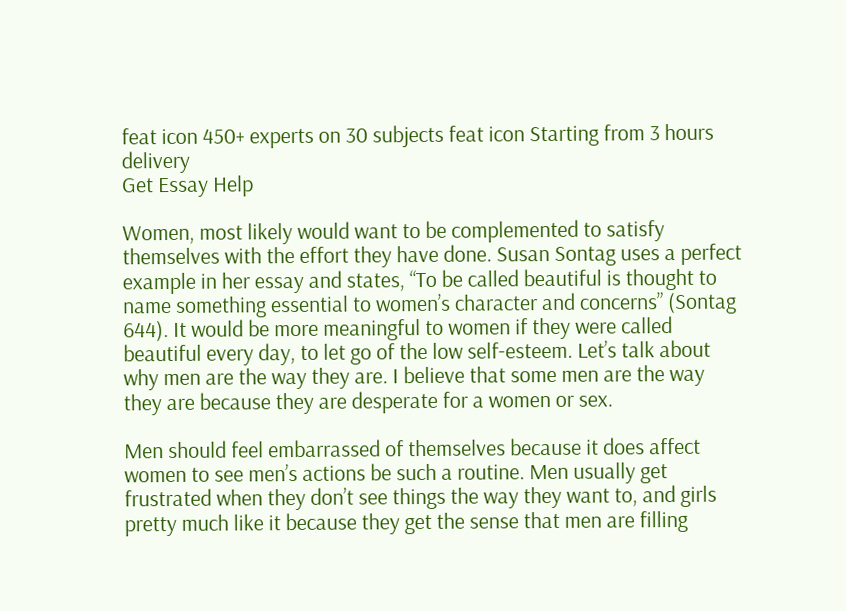feat icon 450+ experts on 30 subjects feat icon Starting from 3 hours delivery
Get Essay Help

Women, most likely would want to be complemented to satisfy themselves with the effort they have done. Susan Sontag uses a perfect example in her essay and states, “To be called beautiful is thought to name something essential to women’s character and concerns” (Sontag 644). It would be more meaningful to women if they were called beautiful every day, to let go of the low self-esteem. Let’s talk about why men are the way they are. I believe that some men are the way they are because they are desperate for a women or sex.

Men should feel embarrassed of themselves because it does affect women to see men’s actions be such a routine. Men usually get frustrated when they don’t see things the way they want to, and girls pretty much like it because they get the sense that men are filling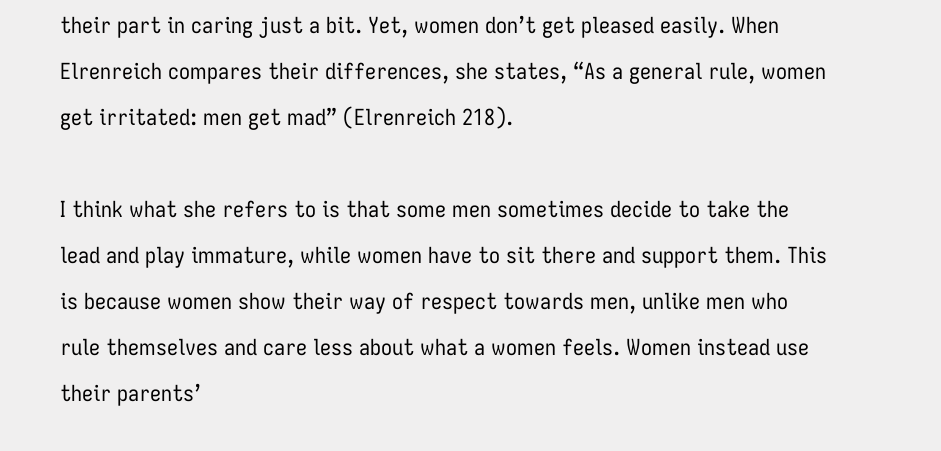their part in caring just a bit. Yet, women don’t get pleased easily. When Elrenreich compares their differences, she states, “As a general rule, women get irritated: men get mad” (Elrenreich 218).

I think what she refers to is that some men sometimes decide to take the lead and play immature, while women have to sit there and support them. This is because women show their way of respect towards men, unlike men who rule themselves and care less about what a women feels. Women instead use their parents’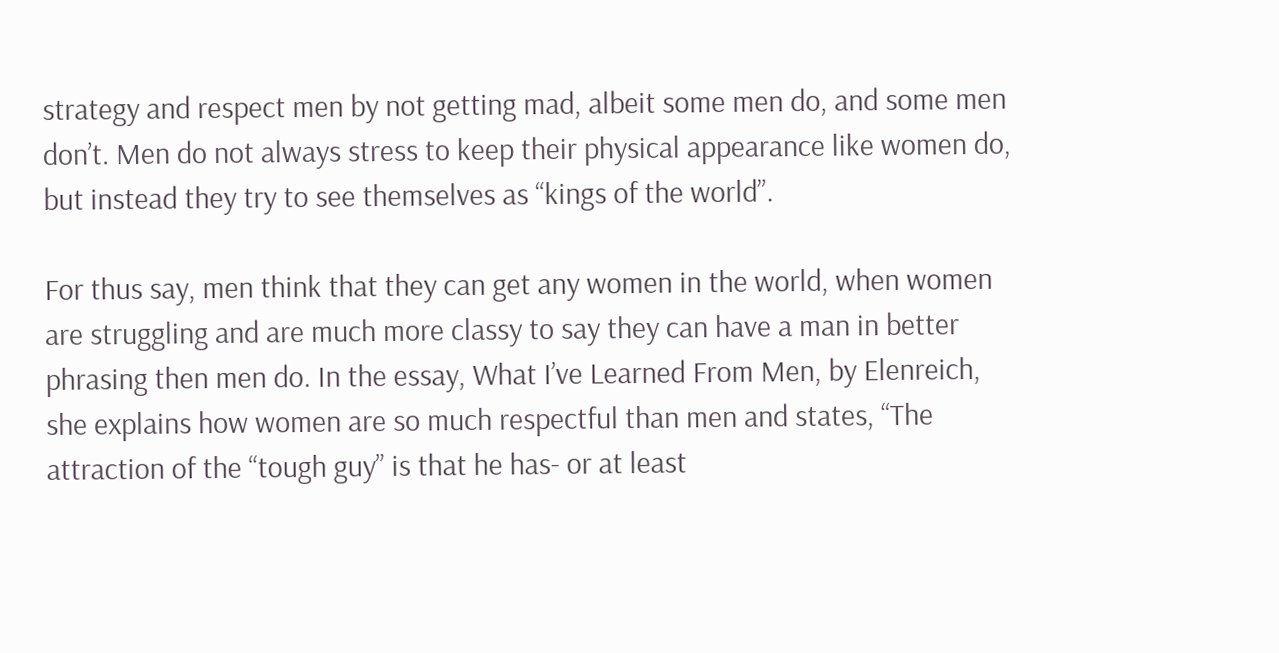strategy and respect men by not getting mad, albeit some men do, and some men don’t. Men do not always stress to keep their physical appearance like women do, but instead they try to see themselves as “kings of the world”.

For thus say, men think that they can get any women in the world, when women are struggling and are much more classy to say they can have a man in better phrasing then men do. In the essay, What I’ve Learned From Men, by Elenreich, she explains how women are so much respectful than men and states, “The attraction of the “tough guy” is that he has- or at least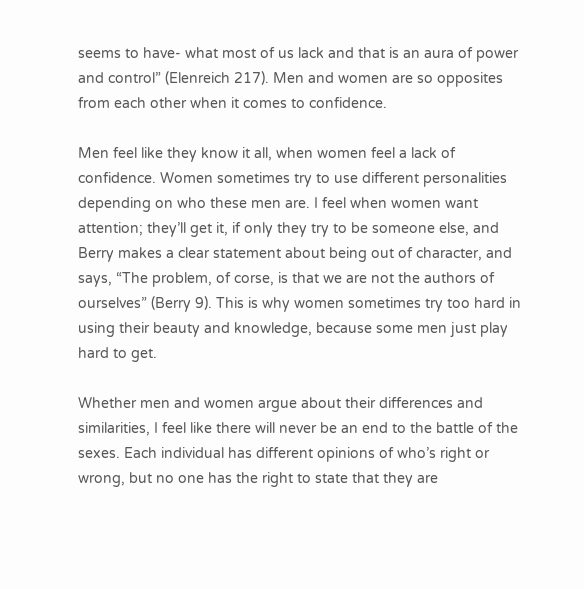seems to have- what most of us lack and that is an aura of power and control” (Elenreich 217). Men and women are so opposites from each other when it comes to confidence.

Men feel like they know it all, when women feel a lack of confidence. Women sometimes try to use different personalities depending on who these men are. I feel when women want attention; they’ll get it, if only they try to be someone else, and Berry makes a clear statement about being out of character, and says, “The problem, of corse, is that we are not the authors of ourselves” (Berry 9). This is why women sometimes try too hard in using their beauty and knowledge, because some men just play hard to get.

Whether men and women argue about their differences and similarities, I feel like there will never be an end to the battle of the sexes. Each individual has different opinions of who’s right or wrong, but no one has the right to state that they are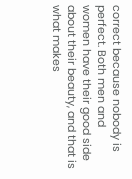correct because nobody is perfect. Both men and women have their good side about their beauty, and that is what makes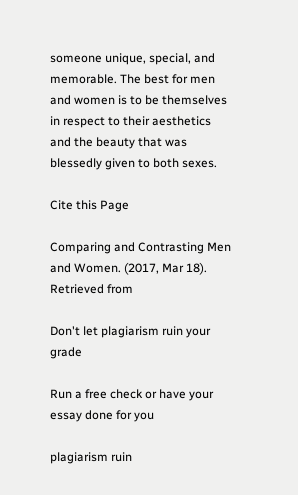someone unique, special, and memorable. The best for men and women is to be themselves in respect to their aesthetics and the beauty that was blessedly given to both sexes.

Cite this Page

Comparing and Contrasting Men and Women. (2017, Mar 18). Retrieved from

Don't let plagiarism ruin your grade

Run a free check or have your essay done for you

plagiarism ruin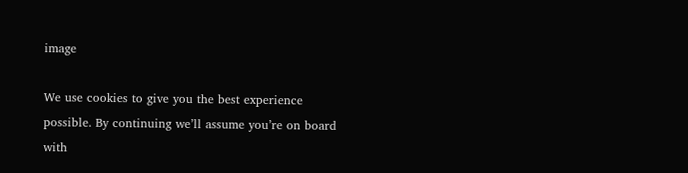image

We use cookies to give you the best experience possible. By continuing we’ll assume you’re on board with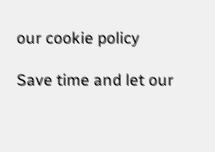our cookie policy

Save time and let our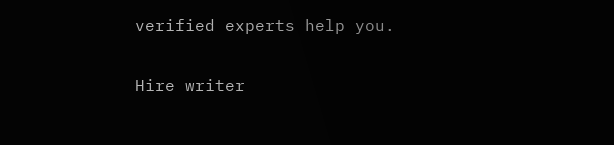verified experts help you.

Hire writer